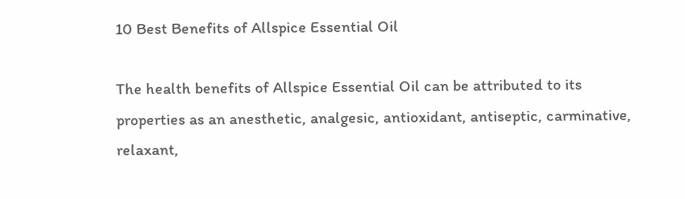10 Best Benefits of Allspice Essential Oil

The health benefits of Allspice Essential Oil can be attributed to its properties as an anesthetic, analgesic, antioxidant, antiseptic, carminative, relaxant,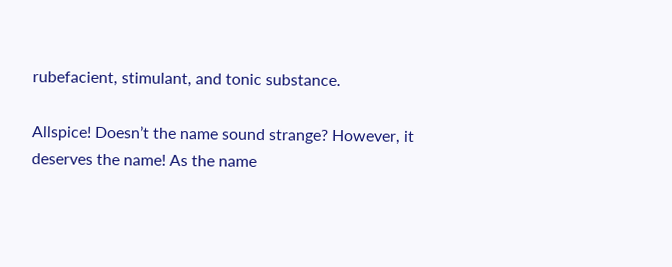rubefacient, stimulant, and tonic substance.

Allspice! Doesn’t the name sound strange? However, it deserves the name! As the name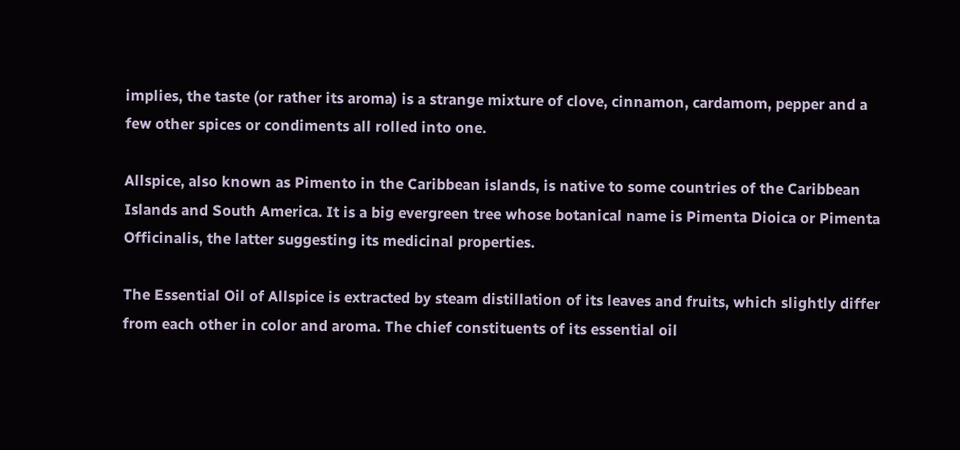implies, the taste (or rather its aroma) is a strange mixture of clove, cinnamon, cardamom, pepper and a few other spices or condiments all rolled into one.

Allspice, also known as Pimento in the Caribbean islands, is native to some countries of the Caribbean Islands and South America. It is a big evergreen tree whose botanical name is Pimenta Dioica or Pimenta Officinalis, the latter suggesting its medicinal properties.

The Essential Oil of Allspice is extracted by steam distillation of its leaves and fruits, which slightly differ from each other in color and aroma. The chief constituents of its essential oil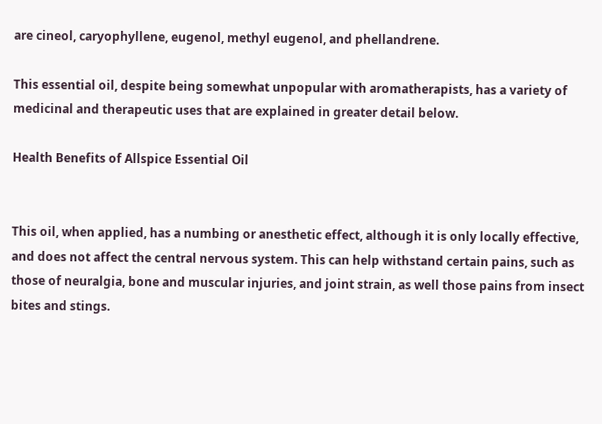are cineol, caryophyllene, eugenol, methyl eugenol, and phellandrene.

This essential oil, despite being somewhat unpopular with aromatherapists, has a variety of medicinal and therapeutic uses that are explained in greater detail below.

Health Benefits of Allspice Essential Oil


This oil, when applied, has a numbing or anesthetic effect, although it is only locally effective, and does not affect the central nervous system. This can help withstand certain pains, such as those of neuralgia, bone and muscular injuries, and joint strain, as well those pains from insect bites and stings.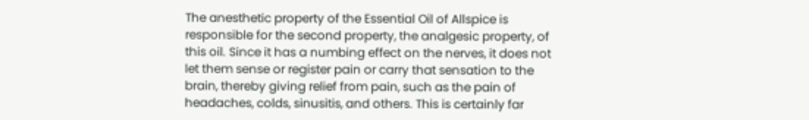The anesthetic property of the Essential Oil of Allspice is responsible for the second property, the analgesic property, of this oil. Since it has a numbing effect on the nerves, it does not let them sense or register pain or carry that sensation to the brain, thereby giving relief from pain, such as the pain of headaches, colds, sinusitis, and others. This is certainly far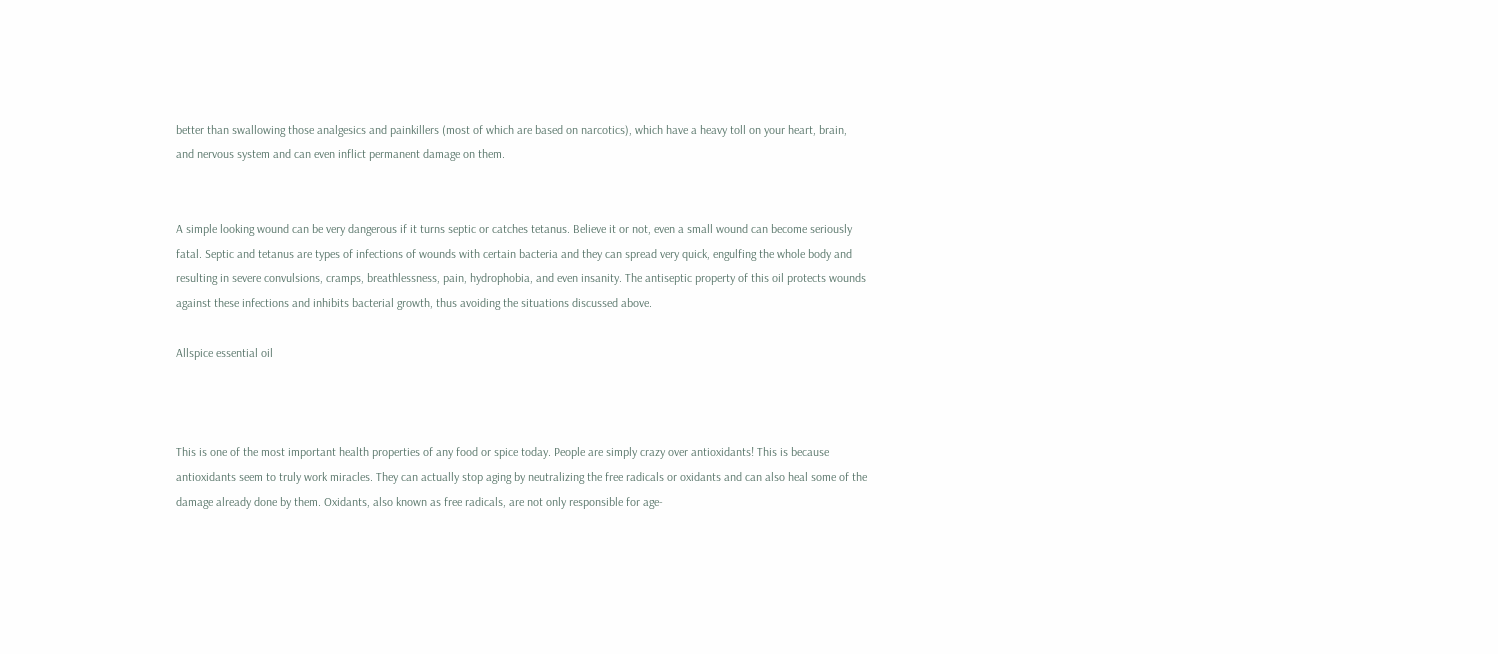better than swallowing those analgesics and painkillers (most of which are based on narcotics), which have a heavy toll on your heart, brain, and nervous system and can even inflict permanent damage on them.


A simple looking wound can be very dangerous if it turns septic or catches tetanus. Believe it or not, even a small wound can become seriously fatal. Septic and tetanus are types of infections of wounds with certain bacteria and they can spread very quick, engulfing the whole body and resulting in severe convulsions, cramps, breathlessness, pain, hydrophobia, and even insanity. The antiseptic property of this oil protects wounds against these infections and inhibits bacterial growth, thus avoiding the situations discussed above.

Allspice essential oil



This is one of the most important health properties of any food or spice today. People are simply crazy over antioxidants! This is because antioxidants seem to truly work miracles. They can actually stop aging by neutralizing the free radicals or oxidants and can also heal some of the damage already done by them. Oxidants, also known as free radicals, are not only responsible for age-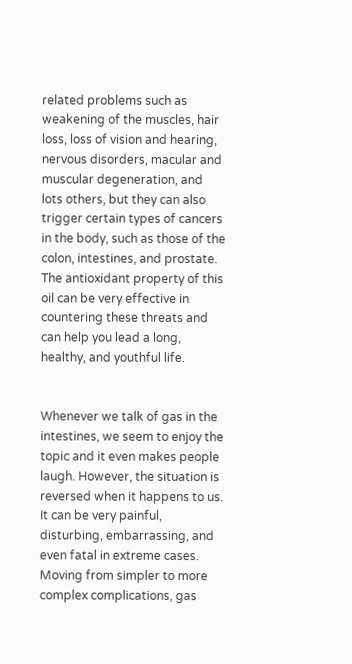related problems such as weakening of the muscles, hair loss, loss of vision and hearing, nervous disorders, macular and muscular degeneration, and lots others, but they can also trigger certain types of cancers in the body, such as those of the colon, intestines, and prostate. The antioxidant property of this oil can be very effective in countering these threats and can help you lead a long, healthy, and youthful life.


Whenever we talk of gas in the intestines, we seem to enjoy the topic and it even makes people laugh. However, the situation is reversed when it happens to us. It can be very painful, disturbing, embarrassing, and even fatal in extreme cases. Moving from simpler to more complex complications, gas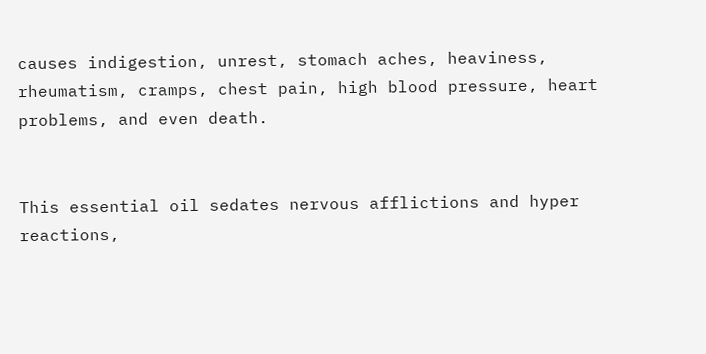causes indigestion, unrest, stomach aches, heaviness, rheumatism, cramps, chest pain, high blood pressure, heart problems, and even death.


This essential oil sedates nervous afflictions and hyper reactions,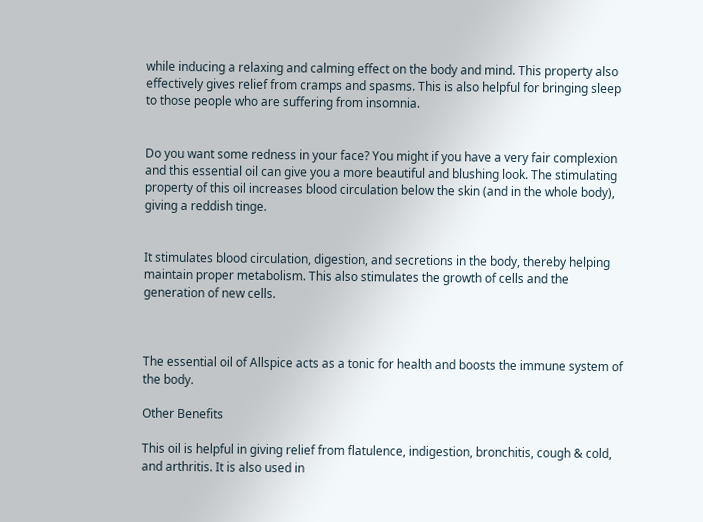while inducing a relaxing and calming effect on the body and mind. This property also effectively gives relief from cramps and spasms. This is also helpful for bringing sleep to those people who are suffering from insomnia.


Do you want some redness in your face? You might if you have a very fair complexion and this essential oil can give you a more beautiful and blushing look. The stimulating property of this oil increases blood circulation below the skin (and in the whole body), giving a reddish tinge.


It stimulates blood circulation, digestion, and secretions in the body, thereby helping maintain proper metabolism. This also stimulates the growth of cells and the generation of new cells.



The essential oil of Allspice acts as a tonic for health and boosts the immune system of the body.

Other Benefits

This oil is helpful in giving relief from flatulence, indigestion, bronchitis, cough & cold, and arthritis. It is also used in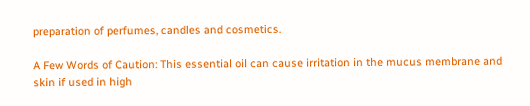preparation of perfumes, candles and cosmetics.

A Few Words of Caution: This essential oil can cause irritation in the mucus membrane and skin if used in high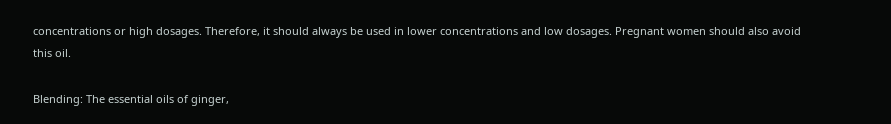concentrations or high dosages. Therefore, it should always be used in lower concentrations and low dosages. Pregnant women should also avoid this oil.

Blending: The essential oils of ginger,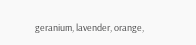geranium, lavender, orange,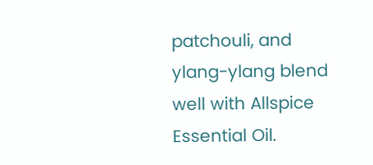patchouli, and ylang-ylang blend well with Allspice Essential Oil.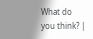What do you think? |